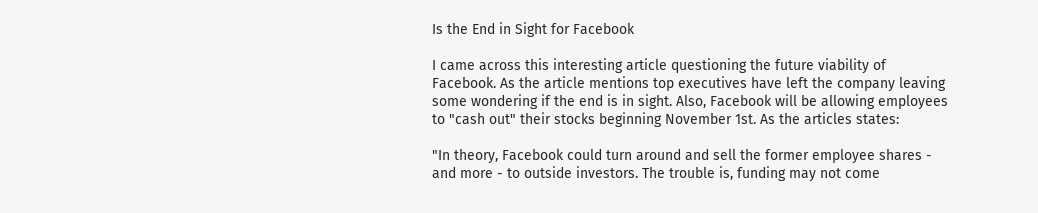Is the End in Sight for Facebook

I came across this interesting article questioning the future viability of Facebook. As the article mentions top executives have left the company leaving some wondering if the end is in sight. Also, Facebook will be allowing employees to "cash out" their stocks beginning November 1st. As the articles states:

"In theory, Facebook could turn around and sell the former employee shares - and more - to outside investors. The trouble is, funding may not come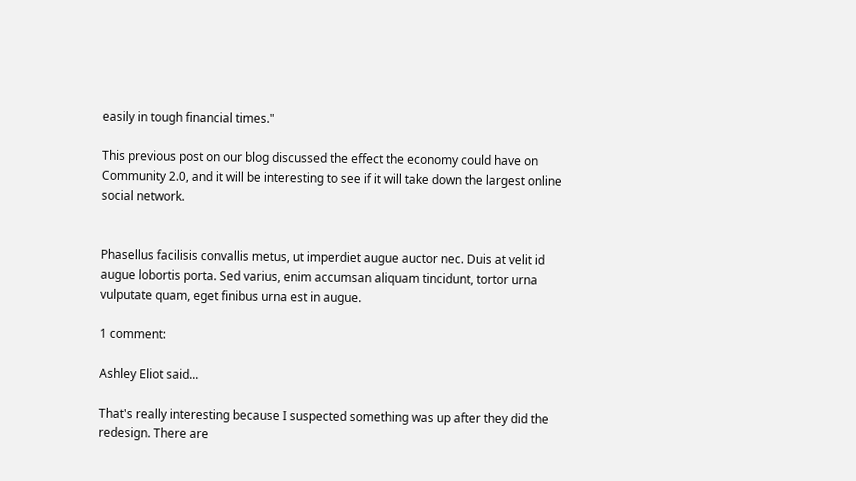easily in tough financial times."

This previous post on our blog discussed the effect the economy could have on Community 2.0, and it will be interesting to see if it will take down the largest online social network.


Phasellus facilisis convallis metus, ut imperdiet augue auctor nec. Duis at velit id augue lobortis porta. Sed varius, enim accumsan aliquam tincidunt, tortor urna vulputate quam, eget finibus urna est in augue.

1 comment:

Ashley Eliot said...

That's really interesting because I suspected something was up after they did the redesign. There are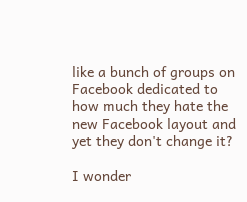like a bunch of groups on Facebook dedicated to how much they hate the new Facebook layout and yet they don't change it?

I wonder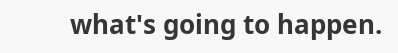what's going to happen.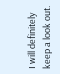I will definitely keep a look out.